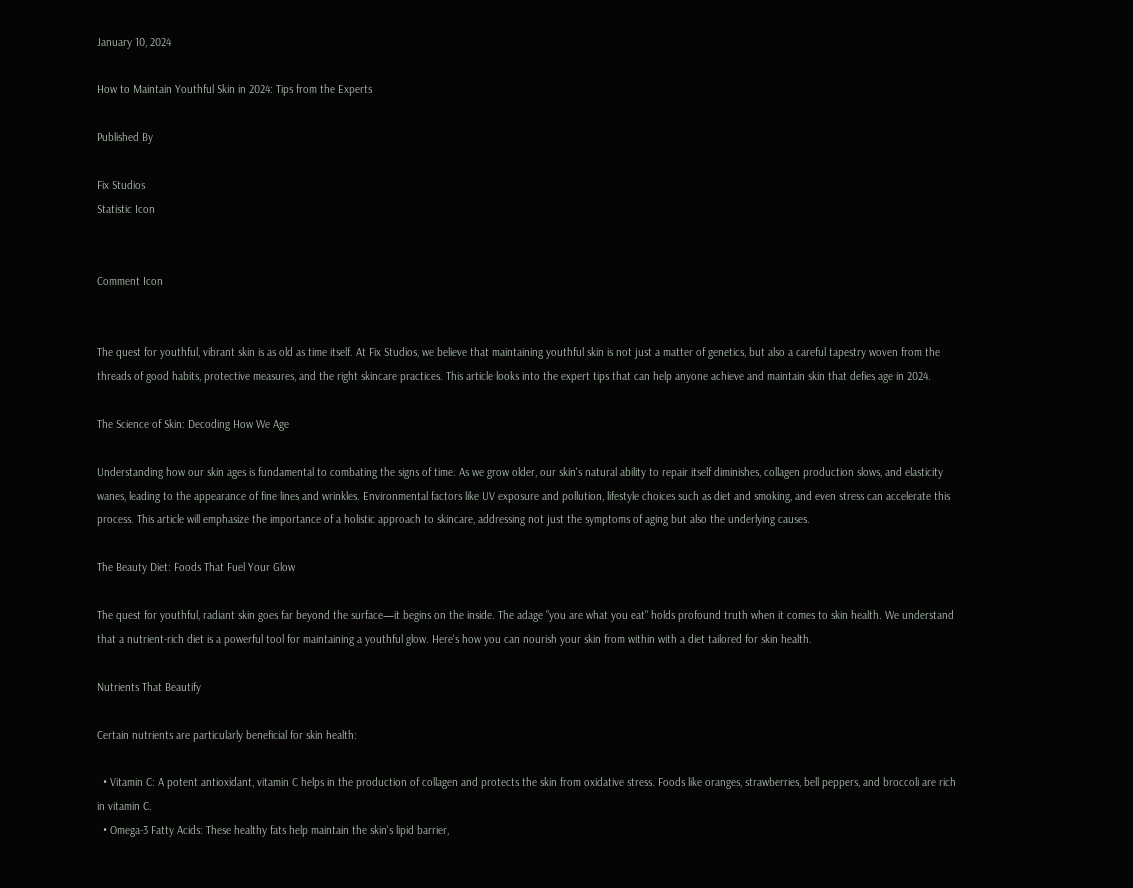January 10, 2024

How to Maintain Youthful Skin in 2024: Tips from the Experts

Published By

Fix Studios
Statistic Icon


Comment Icon


The quest for youthful, vibrant skin is as old as time itself. At Fix Studios, we believe that maintaining youthful skin is not just a matter of genetics, but also a careful tapestry woven from the threads of good habits, protective measures, and the right skincare practices. This article looks into the expert tips that can help anyone achieve and maintain skin that defies age in 2024.

The Science of Skin: Decoding How We Age

Understanding how our skin ages is fundamental to combating the signs of time. As we grow older, our skin's natural ability to repair itself diminishes, collagen production slows, and elasticity wanes, leading to the appearance of fine lines and wrinkles. Environmental factors like UV exposure and pollution, lifestyle choices such as diet and smoking, and even stress can accelerate this process. This article will emphasize the importance of a holistic approach to skincare, addressing not just the symptoms of aging but also the underlying causes.

The Beauty Diet: Foods That Fuel Your Glow

The quest for youthful, radiant skin goes far beyond the surface—it begins on the inside. The adage "you are what you eat" holds profound truth when it comes to skin health. We understand that a nutrient-rich diet is a powerful tool for maintaining a youthful glow. Here's how you can nourish your skin from within with a diet tailored for skin health.

Nutrients That Beautify

Certain nutrients are particularly beneficial for skin health:

  • Vitamin C: A potent antioxidant, vitamin C helps in the production of collagen and protects the skin from oxidative stress. Foods like oranges, strawberries, bell peppers, and broccoli are rich in vitamin C.
  • Omega-3 Fatty Acids: These healthy fats help maintain the skin's lipid barrier,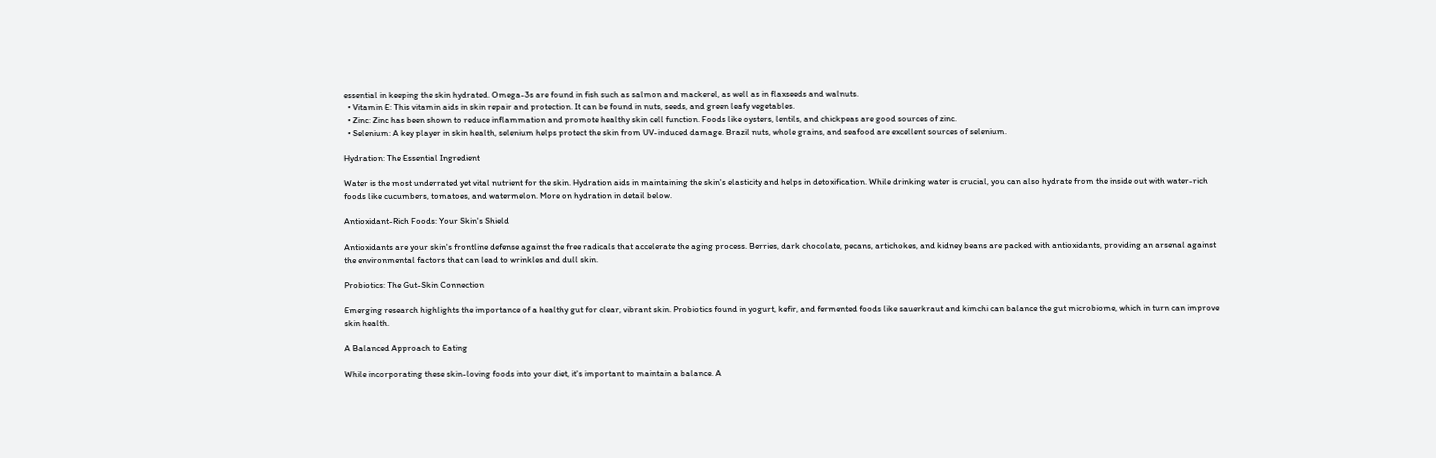essential in keeping the skin hydrated. Omega-3s are found in fish such as salmon and mackerel, as well as in flaxseeds and walnuts.
  • Vitamin E: This vitamin aids in skin repair and protection. It can be found in nuts, seeds, and green leafy vegetables.
  • Zinc: Zinc has been shown to reduce inflammation and promote healthy skin cell function. Foods like oysters, lentils, and chickpeas are good sources of zinc.
  • Selenium: A key player in skin health, selenium helps protect the skin from UV-induced damage. Brazil nuts, whole grains, and seafood are excellent sources of selenium.

Hydration: The Essential Ingredient

Water is the most underrated yet vital nutrient for the skin. Hydration aids in maintaining the skin's elasticity and helps in detoxification. While drinking water is crucial, you can also hydrate from the inside out with water-rich foods like cucumbers, tomatoes, and watermelon. More on hydration in detail below.

Antioxidant-Rich Foods: Your Skin's Shield

Antioxidants are your skin's frontline defense against the free radicals that accelerate the aging process. Berries, dark chocolate, pecans, artichokes, and kidney beans are packed with antioxidants, providing an arsenal against the environmental factors that can lead to wrinkles and dull skin.

Probiotics: The Gut-Skin Connection

Emerging research highlights the importance of a healthy gut for clear, vibrant skin. Probiotics found in yogurt, kefir, and fermented foods like sauerkraut and kimchi can balance the gut microbiome, which in turn can improve skin health.

A Balanced Approach to Eating

While incorporating these skin-loving foods into your diet, it's important to maintain a balance. A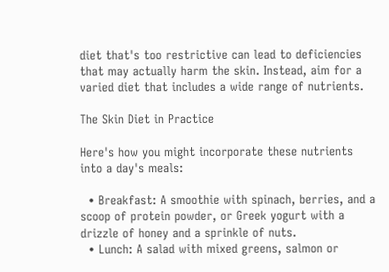diet that's too restrictive can lead to deficiencies that may actually harm the skin. Instead, aim for a varied diet that includes a wide range of nutrients.

The Skin Diet in Practice

Here's how you might incorporate these nutrients into a day's meals:

  • Breakfast: A smoothie with spinach, berries, and a scoop of protein powder, or Greek yogurt with a drizzle of honey and a sprinkle of nuts.
  • Lunch: A salad with mixed greens, salmon or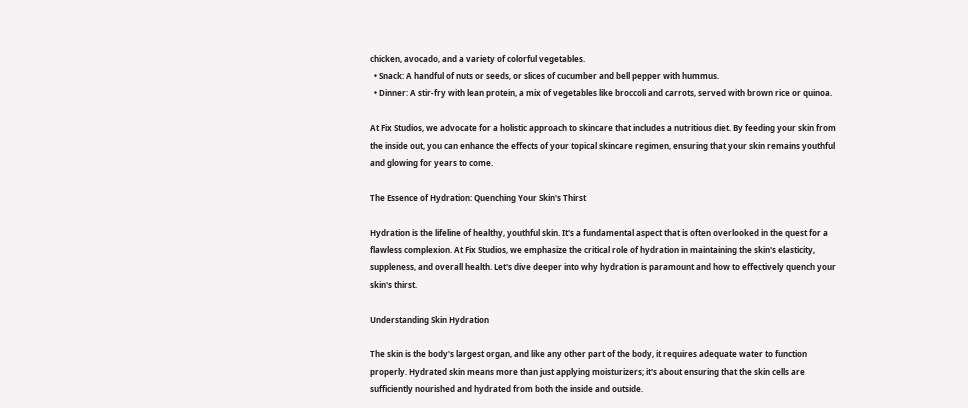chicken, avocado, and a variety of colorful vegetables.
  • Snack: A handful of nuts or seeds, or slices of cucumber and bell pepper with hummus.
  • Dinner: A stir-fry with lean protein, a mix of vegetables like broccoli and carrots, served with brown rice or quinoa.

At Fix Studios, we advocate for a holistic approach to skincare that includes a nutritious diet. By feeding your skin from the inside out, you can enhance the effects of your topical skincare regimen, ensuring that your skin remains youthful and glowing for years to come.

The Essence of Hydration: Quenching Your Skin's Thirst

Hydration is the lifeline of healthy, youthful skin. It's a fundamental aspect that is often overlooked in the quest for a flawless complexion. At Fix Studios, we emphasize the critical role of hydration in maintaining the skin's elasticity, suppleness, and overall health. Let's dive deeper into why hydration is paramount and how to effectively quench your skin's thirst.

Understanding Skin Hydration

The skin is the body's largest organ, and like any other part of the body, it requires adequate water to function properly. Hydrated skin means more than just applying moisturizers; it's about ensuring that the skin cells are sufficiently nourished and hydrated from both the inside and outside.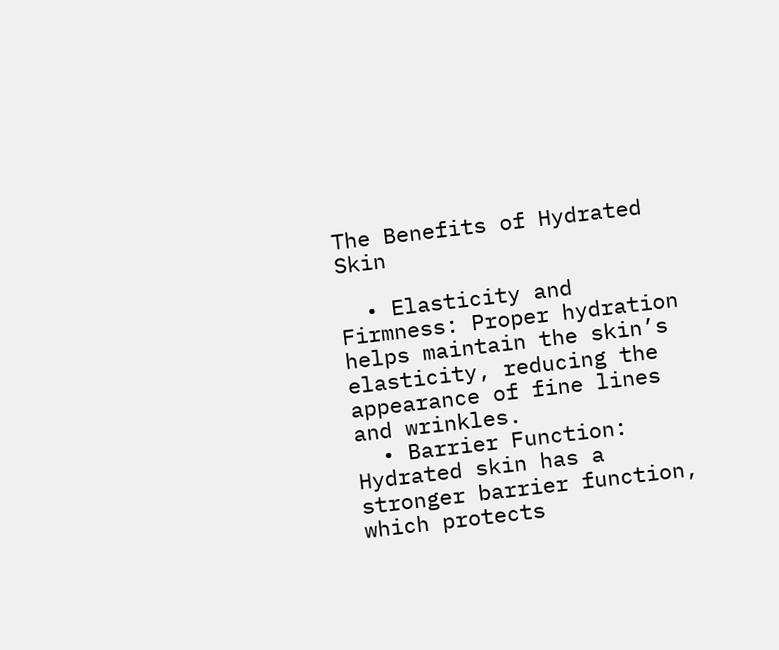The Benefits of Hydrated Skin

  • Elasticity and Firmness: Proper hydration helps maintain the skin’s elasticity, reducing the appearance of fine lines and wrinkles.
  • Barrier Function: Hydrated skin has a stronger barrier function, which protects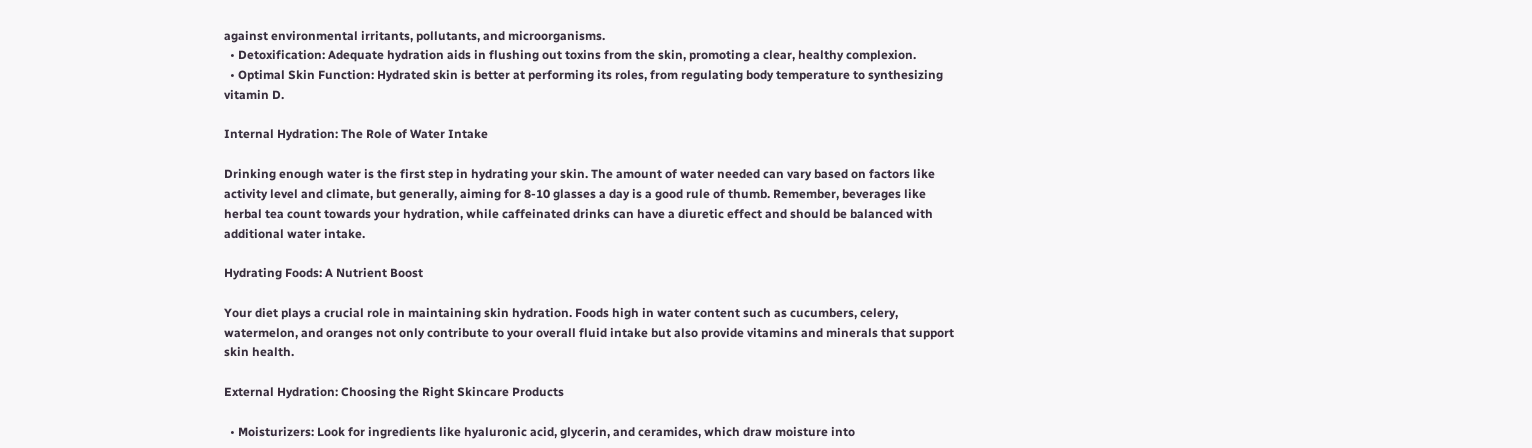against environmental irritants, pollutants, and microorganisms.
  • Detoxification: Adequate hydration aids in flushing out toxins from the skin, promoting a clear, healthy complexion.
  • Optimal Skin Function: Hydrated skin is better at performing its roles, from regulating body temperature to synthesizing vitamin D.

Internal Hydration: The Role of Water Intake

Drinking enough water is the first step in hydrating your skin. The amount of water needed can vary based on factors like activity level and climate, but generally, aiming for 8-10 glasses a day is a good rule of thumb. Remember, beverages like herbal tea count towards your hydration, while caffeinated drinks can have a diuretic effect and should be balanced with additional water intake.

Hydrating Foods: A Nutrient Boost

Your diet plays a crucial role in maintaining skin hydration. Foods high in water content such as cucumbers, celery, watermelon, and oranges not only contribute to your overall fluid intake but also provide vitamins and minerals that support skin health.

External Hydration: Choosing the Right Skincare Products

  • Moisturizers: Look for ingredients like hyaluronic acid, glycerin, and ceramides, which draw moisture into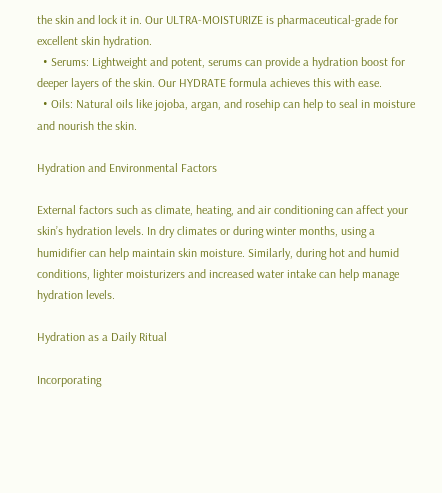the skin and lock it in. Our ULTRA-MOISTURIZE is pharmaceutical-grade for excellent skin hydration.
  • Serums: Lightweight and potent, serums can provide a hydration boost for deeper layers of the skin. Our HYDRATE formula achieves this with ease.
  • Oils: Natural oils like jojoba, argan, and rosehip can help to seal in moisture and nourish the skin.

Hydration and Environmental Factors

External factors such as climate, heating, and air conditioning can affect your skin’s hydration levels. In dry climates or during winter months, using a humidifier can help maintain skin moisture. Similarly, during hot and humid conditions, lighter moisturizers and increased water intake can help manage hydration levels.

Hydration as a Daily Ritual

Incorporating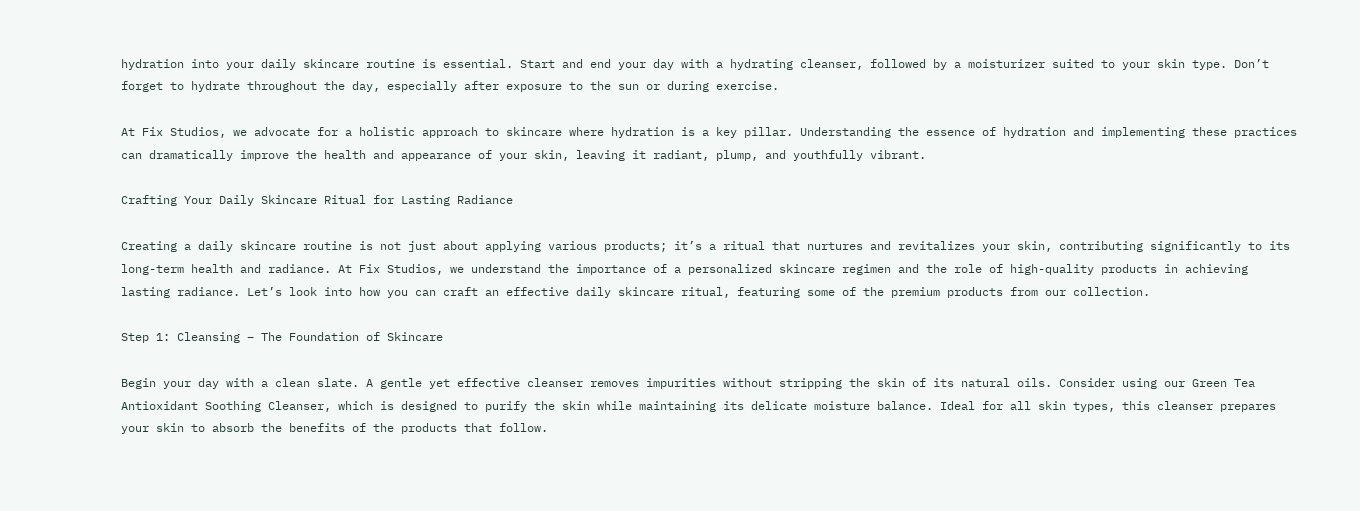hydration into your daily skincare routine is essential. Start and end your day with a hydrating cleanser, followed by a moisturizer suited to your skin type. Don’t forget to hydrate throughout the day, especially after exposure to the sun or during exercise.

At Fix Studios, we advocate for a holistic approach to skincare where hydration is a key pillar. Understanding the essence of hydration and implementing these practices can dramatically improve the health and appearance of your skin, leaving it radiant, plump, and youthfully vibrant.

Crafting Your Daily Skincare Ritual for Lasting Radiance

Creating a daily skincare routine is not just about applying various products; it’s a ritual that nurtures and revitalizes your skin, contributing significantly to its long-term health and radiance. At Fix Studios, we understand the importance of a personalized skincare regimen and the role of high-quality products in achieving lasting radiance. Let’s look into how you can craft an effective daily skincare ritual, featuring some of the premium products from our collection.

Step 1: Cleansing – The Foundation of Skincare

Begin your day with a clean slate. A gentle yet effective cleanser removes impurities without stripping the skin of its natural oils. Consider using our Green Tea Antioxidant Soothing Cleanser, which is designed to purify the skin while maintaining its delicate moisture balance. Ideal for all skin types, this cleanser prepares your skin to absorb the benefits of the products that follow.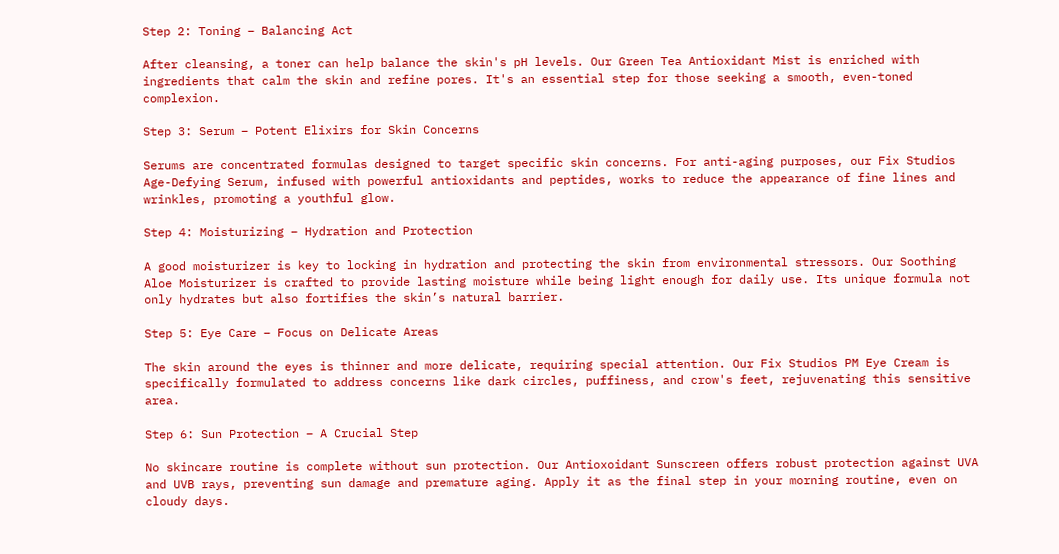Step 2: Toning – Balancing Act

After cleansing, a toner can help balance the skin's pH levels. Our Green Tea Antioxidant Mist is enriched with ingredients that calm the skin and refine pores. It's an essential step for those seeking a smooth, even-toned complexion.

Step 3: Serum – Potent Elixirs for Skin Concerns

Serums are concentrated formulas designed to target specific skin concerns. For anti-aging purposes, our Fix Studios Age-Defying Serum, infused with powerful antioxidants and peptides, works to reduce the appearance of fine lines and wrinkles, promoting a youthful glow.

Step 4: Moisturizing – Hydration and Protection

A good moisturizer is key to locking in hydration and protecting the skin from environmental stressors. Our Soothing Aloe Moisturizer is crafted to provide lasting moisture while being light enough for daily use. Its unique formula not only hydrates but also fortifies the skin’s natural barrier.

Step 5: Eye Care – Focus on Delicate Areas

The skin around the eyes is thinner and more delicate, requiring special attention. Our Fix Studios PM Eye Cream is specifically formulated to address concerns like dark circles, puffiness, and crow's feet, rejuvenating this sensitive area.

Step 6: Sun Protection – A Crucial Step

No skincare routine is complete without sun protection. Our Antioxoidant Sunscreen offers robust protection against UVA and UVB rays, preventing sun damage and premature aging. Apply it as the final step in your morning routine, even on cloudy days.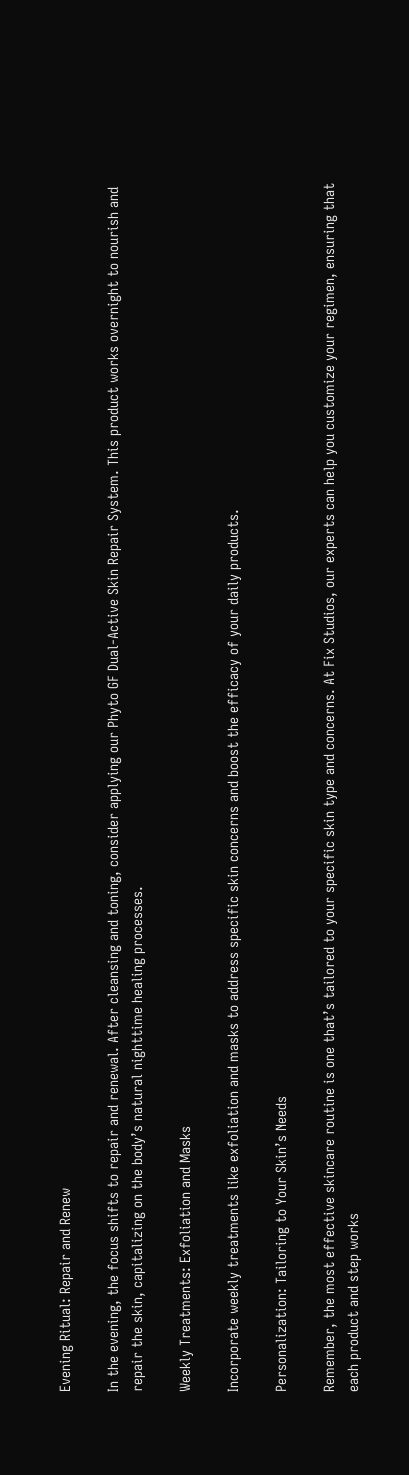Evening Ritual: Repair and Renew

In the evening, the focus shifts to repair and renewal. After cleansing and toning, consider applying our Phyto GF Dual-Active Skin Repair System. This product works overnight to nourish and repair the skin, capitalizing on the body’s natural nighttime healing processes.

Weekly Treatments: Exfoliation and Masks

Incorporate weekly treatments like exfoliation and masks to address specific skin concerns and boost the efficacy of your daily products.

Personalization: Tailoring to Your Skin’s Needs

Remember, the most effective skincare routine is one that’s tailored to your specific skin type and concerns. At Fix Studios, our experts can help you customize your regimen, ensuring that each product and step works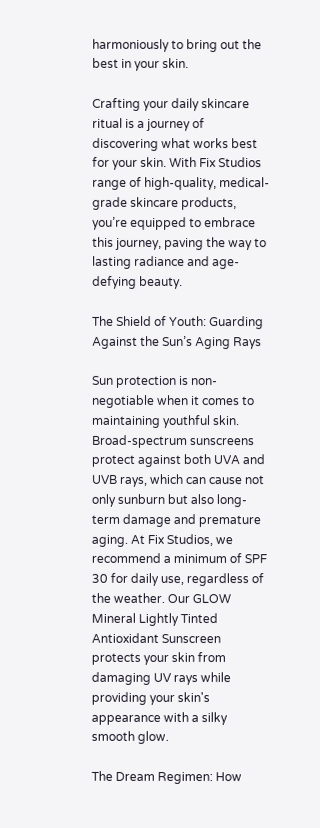harmoniously to bring out the best in your skin.

Crafting your daily skincare ritual is a journey of discovering what works best for your skin. With Fix Studios range of high-quality, medical-grade skincare products, you’re equipped to embrace this journey, paving the way to lasting radiance and age-defying beauty.

The Shield of Youth: Guarding Against the Sun’s Aging Rays

Sun protection is non-negotiable when it comes to maintaining youthful skin. Broad-spectrum sunscreens protect against both UVA and UVB rays, which can cause not only sunburn but also long-term damage and premature aging. At Fix Studios, we recommend a minimum of SPF 30 for daily use, regardless of the weather. Our GLOW Mineral Lightly Tinted Antioxidant Sunscreen protects your skin from damaging UV rays while providing your skin's appearance with a silky smooth glow.

The Dream Regimen: How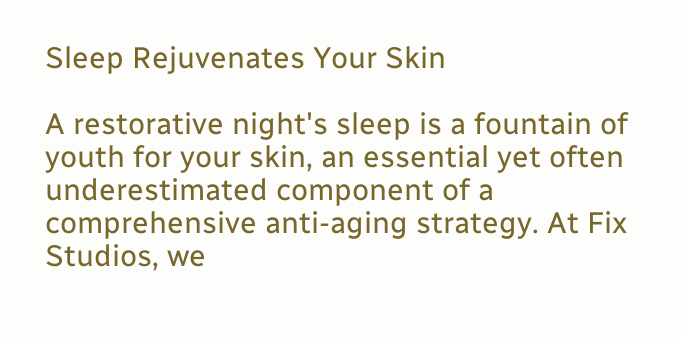Sleep Rejuvenates Your Skin

A restorative night's sleep is a fountain of youth for your skin, an essential yet often underestimated component of a comprehensive anti-aging strategy. At Fix Studios, we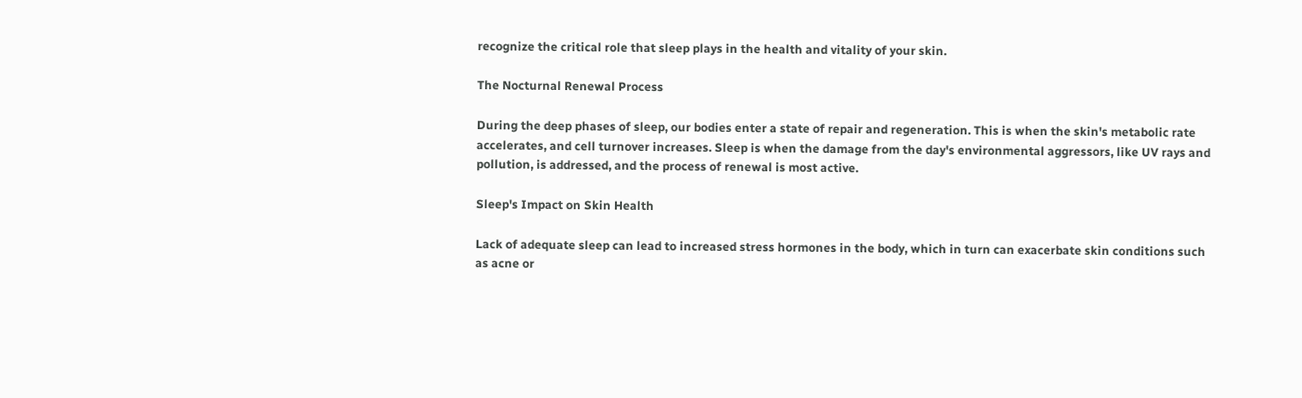recognize the critical role that sleep plays in the health and vitality of your skin.

The Nocturnal Renewal Process

During the deep phases of sleep, our bodies enter a state of repair and regeneration. This is when the skin's metabolic rate accelerates, and cell turnover increases. Sleep is when the damage from the day's environmental aggressors, like UV rays and pollution, is addressed, and the process of renewal is most active.

Sleep's Impact on Skin Health

Lack of adequate sleep can lead to increased stress hormones in the body, which in turn can exacerbate skin conditions such as acne or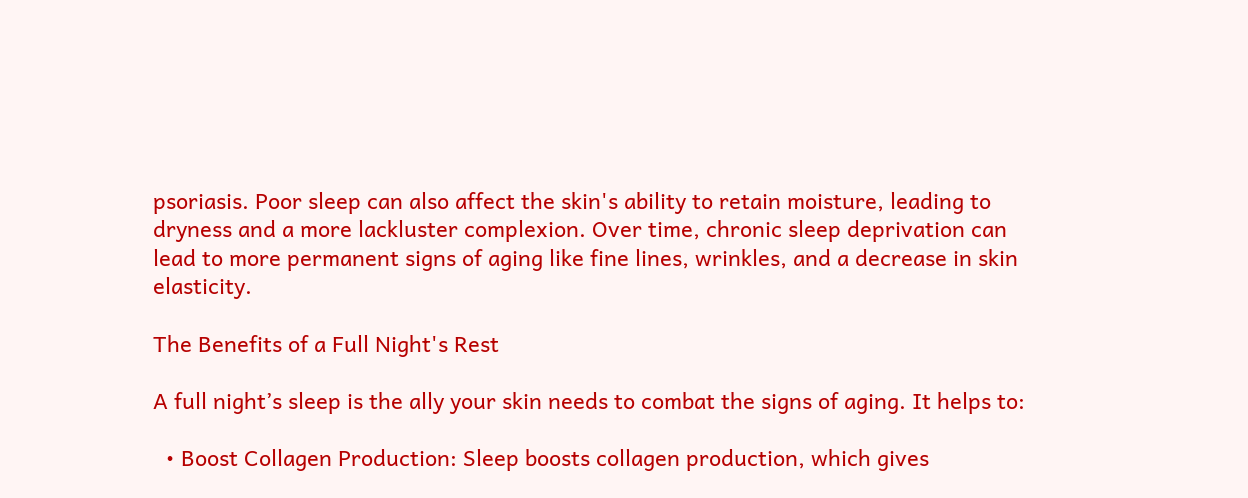psoriasis. Poor sleep can also affect the skin's ability to retain moisture, leading to dryness and a more lackluster complexion. Over time, chronic sleep deprivation can lead to more permanent signs of aging like fine lines, wrinkles, and a decrease in skin elasticity.

The Benefits of a Full Night's Rest

A full night’s sleep is the ally your skin needs to combat the signs of aging. It helps to:

  • Boost Collagen Production: Sleep boosts collagen production, which gives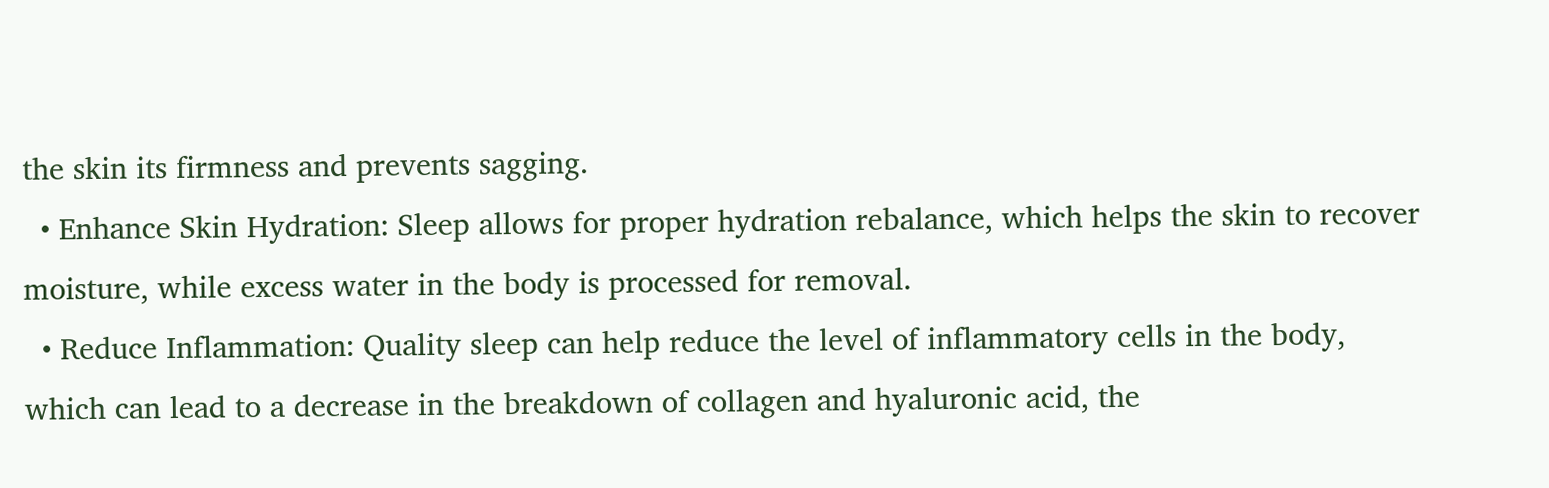the skin its firmness and prevents sagging.
  • Enhance Skin Hydration: Sleep allows for proper hydration rebalance, which helps the skin to recover moisture, while excess water in the body is processed for removal.
  • Reduce Inflammation: Quality sleep can help reduce the level of inflammatory cells in the body, which can lead to a decrease in the breakdown of collagen and hyaluronic acid, the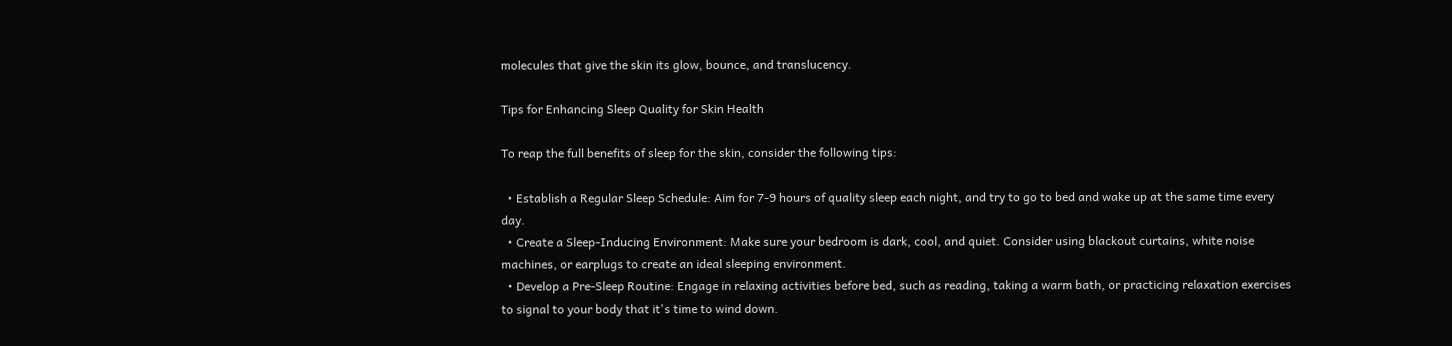molecules that give the skin its glow, bounce, and translucency.

Tips for Enhancing Sleep Quality for Skin Health

To reap the full benefits of sleep for the skin, consider the following tips:

  • Establish a Regular Sleep Schedule: Aim for 7-9 hours of quality sleep each night, and try to go to bed and wake up at the same time every day.
  • Create a Sleep-Inducing Environment: Make sure your bedroom is dark, cool, and quiet. Consider using blackout curtains, white noise machines, or earplugs to create an ideal sleeping environment.
  • Develop a Pre-Sleep Routine: Engage in relaxing activities before bed, such as reading, taking a warm bath, or practicing relaxation exercises to signal to your body that it's time to wind down.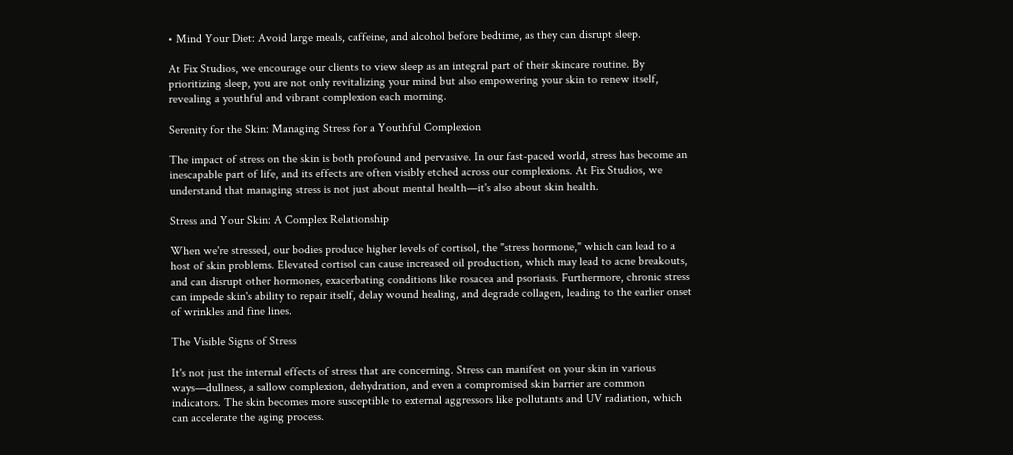• Mind Your Diet: Avoid large meals, caffeine, and alcohol before bedtime, as they can disrupt sleep.

At Fix Studios, we encourage our clients to view sleep as an integral part of their skincare routine. By prioritizing sleep, you are not only revitalizing your mind but also empowering your skin to renew itself, revealing a youthful and vibrant complexion each morning.

Serenity for the Skin: Managing Stress for a Youthful Complexion

The impact of stress on the skin is both profound and pervasive. In our fast-paced world, stress has become an inescapable part of life, and its effects are often visibly etched across our complexions. At Fix Studios, we understand that managing stress is not just about mental health—it's also about skin health.

Stress and Your Skin: A Complex Relationship

When we're stressed, our bodies produce higher levels of cortisol, the "stress hormone," which can lead to a host of skin problems. Elevated cortisol can cause increased oil production, which may lead to acne breakouts, and can disrupt other hormones, exacerbating conditions like rosacea and psoriasis. Furthermore, chronic stress can impede skin's ability to repair itself, delay wound healing, and degrade collagen, leading to the earlier onset of wrinkles and fine lines.

The Visible Signs of Stress

It's not just the internal effects of stress that are concerning. Stress can manifest on your skin in various ways—dullness, a sallow complexion, dehydration, and even a compromised skin barrier are common indicators. The skin becomes more susceptible to external aggressors like pollutants and UV radiation, which can accelerate the aging process.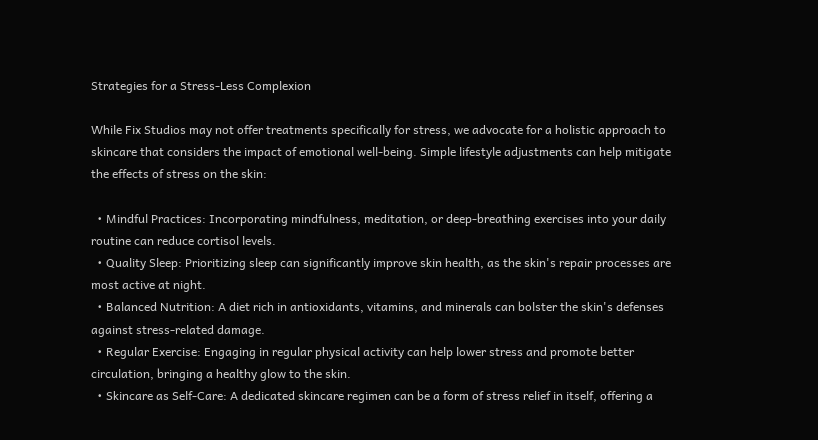Strategies for a Stress-Less Complexion

While Fix Studios may not offer treatments specifically for stress, we advocate for a holistic approach to skincare that considers the impact of emotional well-being. Simple lifestyle adjustments can help mitigate the effects of stress on the skin:

  • Mindful Practices: Incorporating mindfulness, meditation, or deep-breathing exercises into your daily routine can reduce cortisol levels.
  • Quality Sleep: Prioritizing sleep can significantly improve skin health, as the skin's repair processes are most active at night.
  • Balanced Nutrition: A diet rich in antioxidants, vitamins, and minerals can bolster the skin's defenses against stress-related damage.
  • Regular Exercise: Engaging in regular physical activity can help lower stress and promote better circulation, bringing a healthy glow to the skin.
  • Skincare as Self-Care: A dedicated skincare regimen can be a form of stress relief in itself, offering a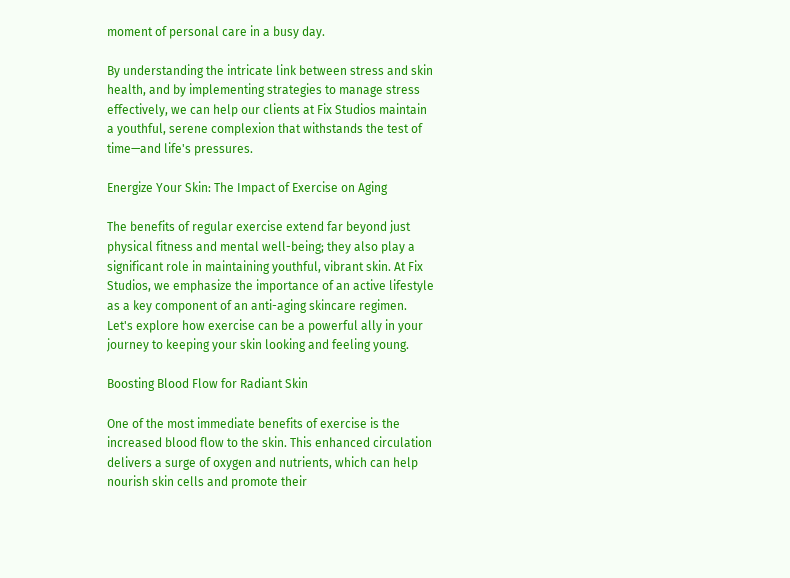moment of personal care in a busy day.

By understanding the intricate link between stress and skin health, and by implementing strategies to manage stress effectively, we can help our clients at Fix Studios maintain a youthful, serene complexion that withstands the test of time—and life's pressures.

Energize Your Skin: The Impact of Exercise on Aging

The benefits of regular exercise extend far beyond just physical fitness and mental well-being; they also play a significant role in maintaining youthful, vibrant skin. At Fix Studios, we emphasize the importance of an active lifestyle as a key component of an anti-aging skincare regimen. Let's explore how exercise can be a powerful ally in your journey to keeping your skin looking and feeling young.

Boosting Blood Flow for Radiant Skin

One of the most immediate benefits of exercise is the increased blood flow to the skin. This enhanced circulation delivers a surge of oxygen and nutrients, which can help nourish skin cells and promote their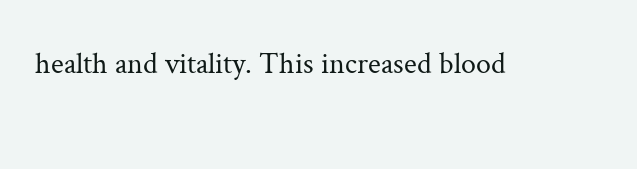health and vitality. This increased blood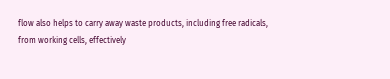flow also helps to carry away waste products, including free radicals, from working cells, effectively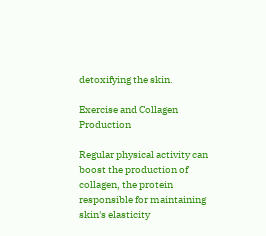detoxifying the skin.

Exercise and Collagen Production

Regular physical activity can boost the production of collagen, the protein responsible for maintaining skin's elasticity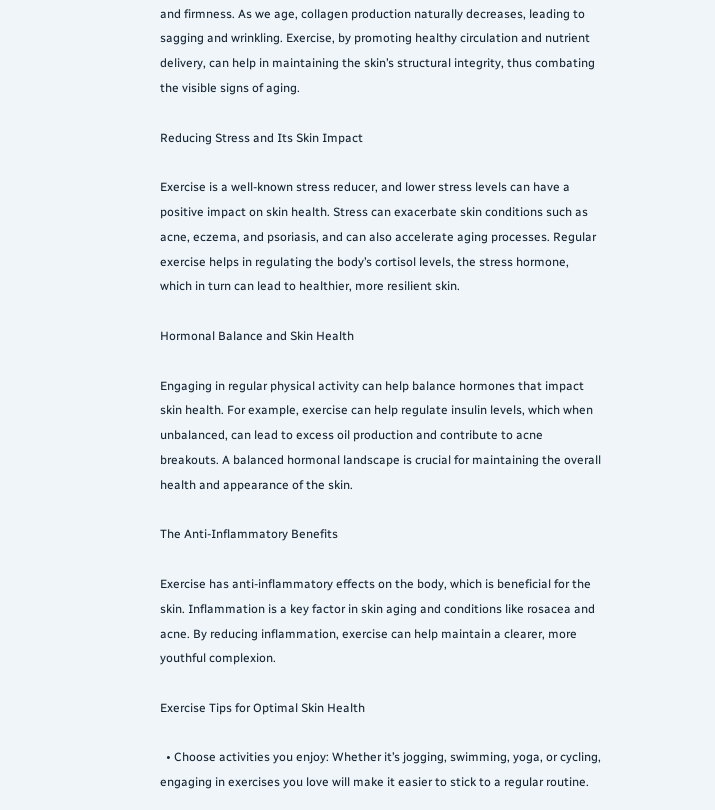and firmness. As we age, collagen production naturally decreases, leading to sagging and wrinkling. Exercise, by promoting healthy circulation and nutrient delivery, can help in maintaining the skin’s structural integrity, thus combating the visible signs of aging.

Reducing Stress and Its Skin Impact

Exercise is a well-known stress reducer, and lower stress levels can have a positive impact on skin health. Stress can exacerbate skin conditions such as acne, eczema, and psoriasis, and can also accelerate aging processes. Regular exercise helps in regulating the body’s cortisol levels, the stress hormone, which in turn can lead to healthier, more resilient skin.

Hormonal Balance and Skin Health

Engaging in regular physical activity can help balance hormones that impact skin health. For example, exercise can help regulate insulin levels, which when unbalanced, can lead to excess oil production and contribute to acne breakouts. A balanced hormonal landscape is crucial for maintaining the overall health and appearance of the skin.

The Anti-Inflammatory Benefits

Exercise has anti-inflammatory effects on the body, which is beneficial for the skin. Inflammation is a key factor in skin aging and conditions like rosacea and acne. By reducing inflammation, exercise can help maintain a clearer, more youthful complexion.

Exercise Tips for Optimal Skin Health

  • Choose activities you enjoy: Whether it’s jogging, swimming, yoga, or cycling, engaging in exercises you love will make it easier to stick to a regular routine.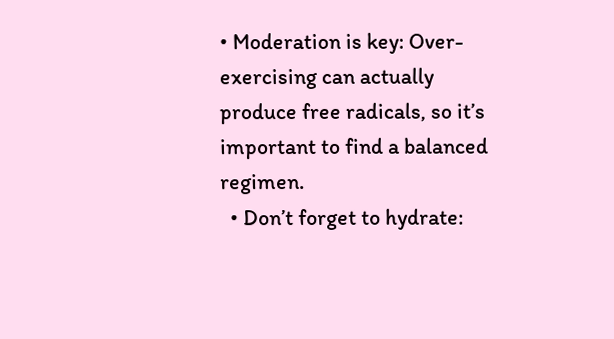• Moderation is key: Over-exercising can actually produce free radicals, so it’s important to find a balanced regimen.
  • Don’t forget to hydrate: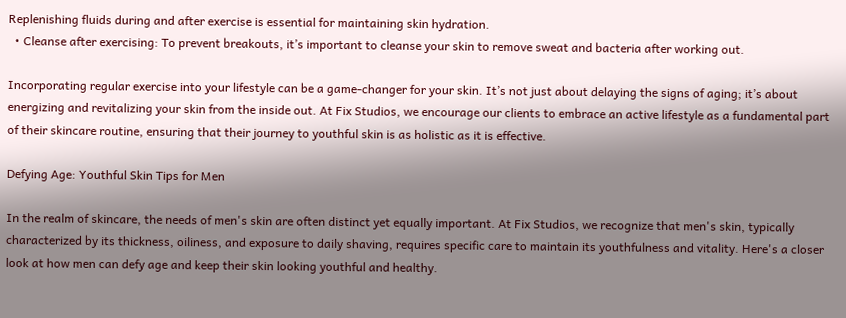Replenishing fluids during and after exercise is essential for maintaining skin hydration.
  • Cleanse after exercising: To prevent breakouts, it’s important to cleanse your skin to remove sweat and bacteria after working out.

Incorporating regular exercise into your lifestyle can be a game-changer for your skin. It’s not just about delaying the signs of aging; it’s about energizing and revitalizing your skin from the inside out. At Fix Studios, we encourage our clients to embrace an active lifestyle as a fundamental part of their skincare routine, ensuring that their journey to youthful skin is as holistic as it is effective.

Defying Age: Youthful Skin Tips for Men

In the realm of skincare, the needs of men's skin are often distinct yet equally important. At Fix Studios, we recognize that men's skin, typically characterized by its thickness, oiliness, and exposure to daily shaving, requires specific care to maintain its youthfulness and vitality. Here's a closer look at how men can defy age and keep their skin looking youthful and healthy.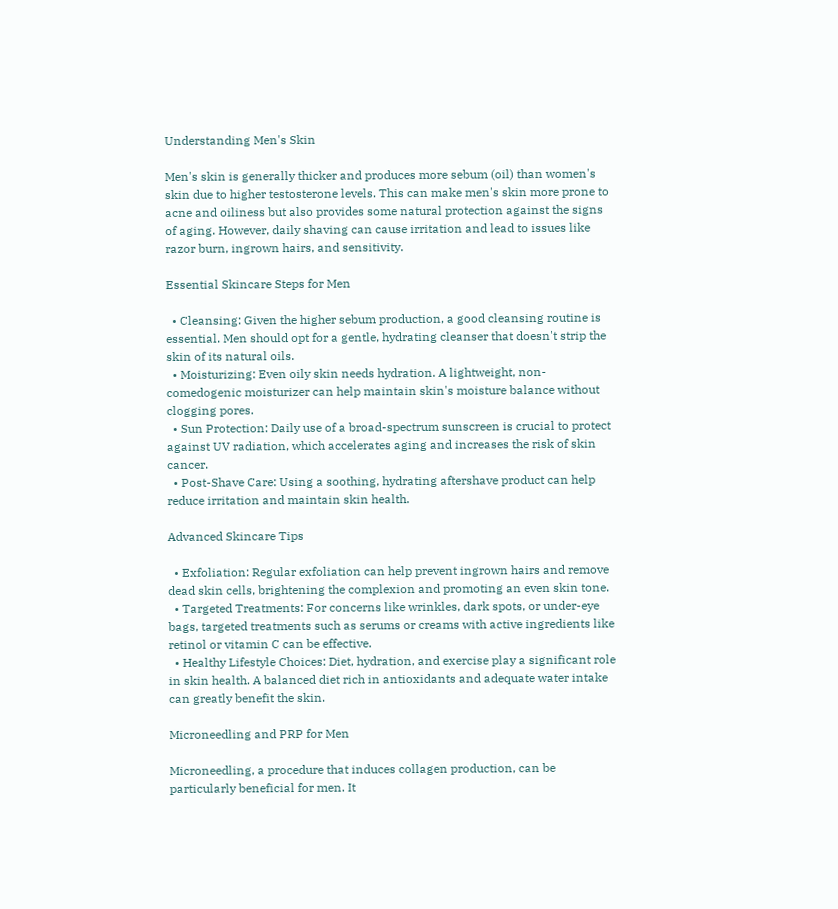Understanding Men's Skin

Men's skin is generally thicker and produces more sebum (oil) than women's skin due to higher testosterone levels. This can make men's skin more prone to acne and oiliness but also provides some natural protection against the signs of aging. However, daily shaving can cause irritation and lead to issues like razor burn, ingrown hairs, and sensitivity.

Essential Skincare Steps for Men

  • Cleansing: Given the higher sebum production, a good cleansing routine is essential. Men should opt for a gentle, hydrating cleanser that doesn't strip the skin of its natural oils.
  • Moisturizing: Even oily skin needs hydration. A lightweight, non-comedogenic moisturizer can help maintain skin's moisture balance without clogging pores.
  • Sun Protection: Daily use of a broad-spectrum sunscreen is crucial to protect against UV radiation, which accelerates aging and increases the risk of skin cancer.
  • Post-Shave Care: Using a soothing, hydrating aftershave product can help reduce irritation and maintain skin health.

Advanced Skincare Tips

  • Exfoliation: Regular exfoliation can help prevent ingrown hairs and remove dead skin cells, brightening the complexion and promoting an even skin tone.
  • Targeted Treatments: For concerns like wrinkles, dark spots, or under-eye bags, targeted treatments such as serums or creams with active ingredients like retinol or vitamin C can be effective.
  • Healthy Lifestyle Choices: Diet, hydration, and exercise play a significant role in skin health. A balanced diet rich in antioxidants and adequate water intake can greatly benefit the skin.

Microneedling and PRP for Men

Microneedling, a procedure that induces collagen production, can be particularly beneficial for men. It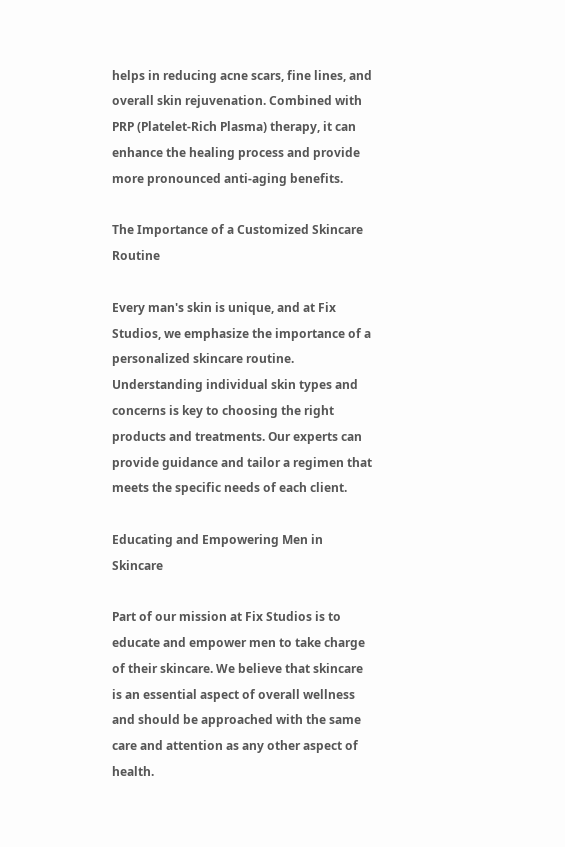helps in reducing acne scars, fine lines, and overall skin rejuvenation. Combined with PRP (Platelet-Rich Plasma) therapy, it can enhance the healing process and provide more pronounced anti-aging benefits.

The Importance of a Customized Skincare Routine

Every man's skin is unique, and at Fix Studios, we emphasize the importance of a personalized skincare routine. Understanding individual skin types and concerns is key to choosing the right products and treatments. Our experts can provide guidance and tailor a regimen that meets the specific needs of each client.

Educating and Empowering Men in Skincare

Part of our mission at Fix Studios is to educate and empower men to take charge of their skincare. We believe that skincare is an essential aspect of overall wellness and should be approached with the same care and attention as any other aspect of health.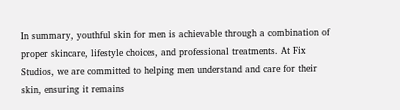In summary, youthful skin for men is achievable through a combination of proper skincare, lifestyle choices, and professional treatments. At Fix Studios, we are committed to helping men understand and care for their skin, ensuring it remains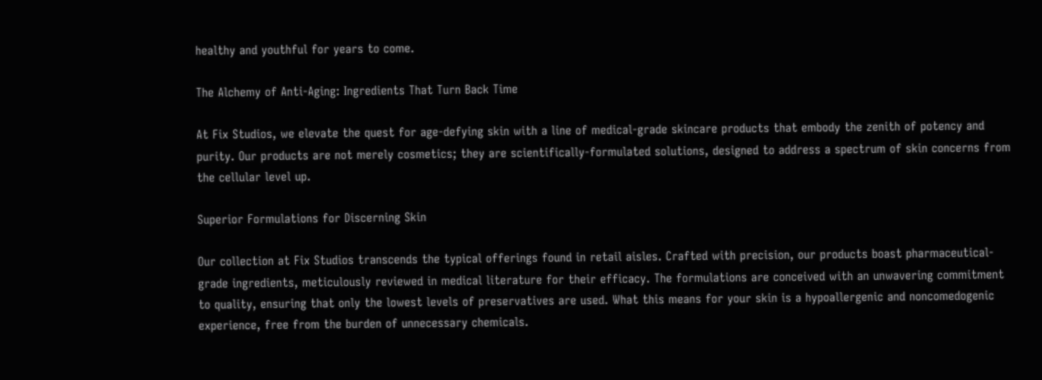healthy and youthful for years to come.

The Alchemy of Anti-Aging: Ingredients That Turn Back Time

At Fix Studios, we elevate the quest for age-defying skin with a line of medical-grade skincare products that embody the zenith of potency and purity. Our products are not merely cosmetics; they are scientifically-formulated solutions, designed to address a spectrum of skin concerns from the cellular level up.

Superior Formulations for Discerning Skin

Our collection at Fix Studios transcends the typical offerings found in retail aisles. Crafted with precision, our products boast pharmaceutical-grade ingredients, meticulously reviewed in medical literature for their efficacy. The formulations are conceived with an unwavering commitment to quality, ensuring that only the lowest levels of preservatives are used. What this means for your skin is a hypoallergenic and noncomedogenic experience, free from the burden of unnecessary chemicals.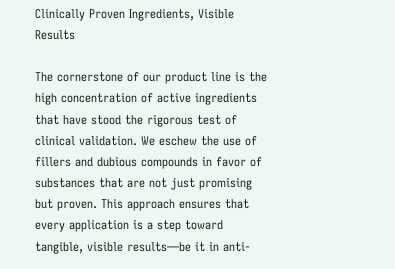Clinically Proven Ingredients, Visible Results

The cornerstone of our product line is the high concentration of active ingredients that have stood the rigorous test of clinical validation. We eschew the use of fillers and dubious compounds in favor of substances that are not just promising but proven. This approach ensures that every application is a step toward tangible, visible results—be it in anti-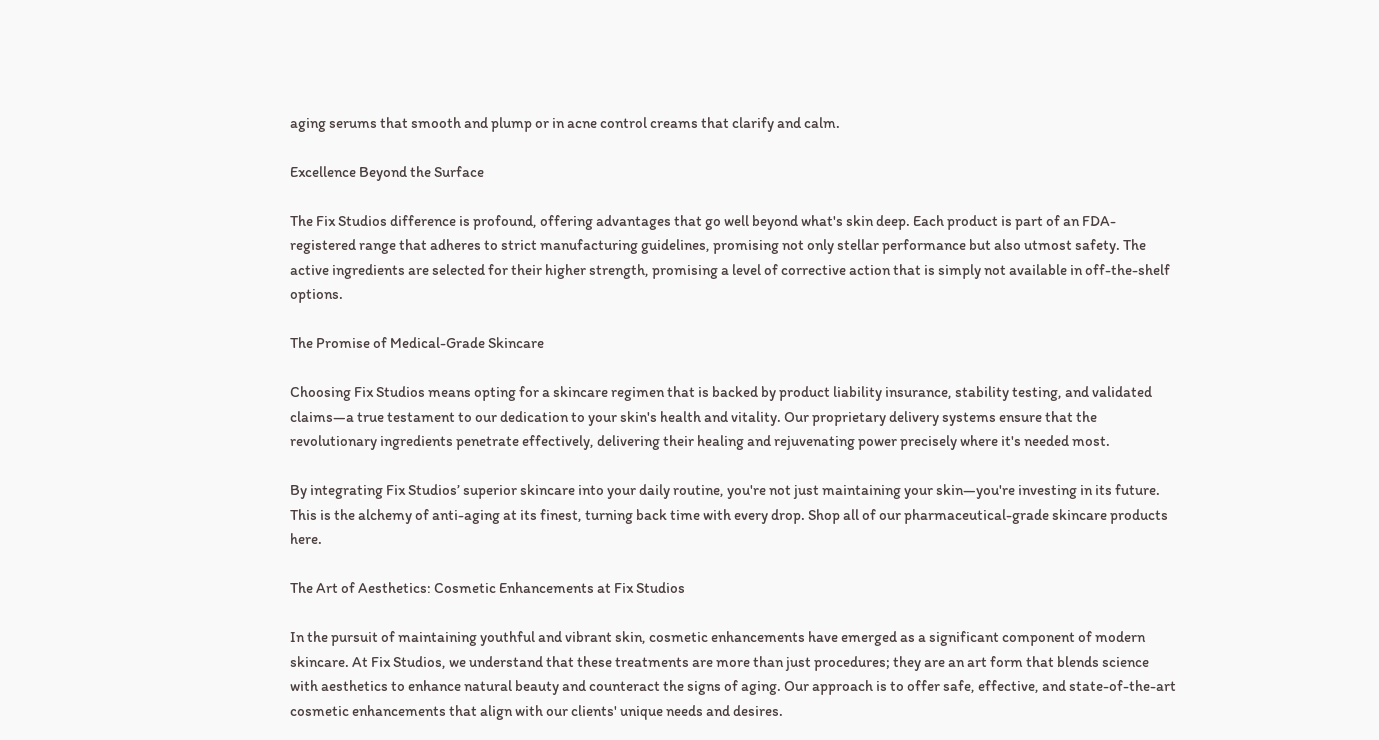aging serums that smooth and plump or in acne control creams that clarify and calm.

Excellence Beyond the Surface

The Fix Studios difference is profound, offering advantages that go well beyond what's skin deep. Each product is part of an FDA-registered range that adheres to strict manufacturing guidelines, promising not only stellar performance but also utmost safety. The active ingredients are selected for their higher strength, promising a level of corrective action that is simply not available in off-the-shelf options.

The Promise of Medical-Grade Skincare

Choosing Fix Studios means opting for a skincare regimen that is backed by product liability insurance, stability testing, and validated claims—a true testament to our dedication to your skin's health and vitality. Our proprietary delivery systems ensure that the revolutionary ingredients penetrate effectively, delivering their healing and rejuvenating power precisely where it's needed most.

By integrating Fix Studios’ superior skincare into your daily routine, you're not just maintaining your skin—you're investing in its future. This is the alchemy of anti-aging at its finest, turning back time with every drop. Shop all of our pharmaceutical-grade skincare products here.

The Art of Aesthetics: Cosmetic Enhancements at Fix Studios

In the pursuit of maintaining youthful and vibrant skin, cosmetic enhancements have emerged as a significant component of modern skincare. At Fix Studios, we understand that these treatments are more than just procedures; they are an art form that blends science with aesthetics to enhance natural beauty and counteract the signs of aging. Our approach is to offer safe, effective, and state-of-the-art cosmetic enhancements that align with our clients' unique needs and desires.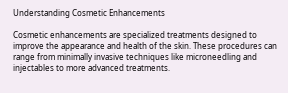Understanding Cosmetic Enhancements

Cosmetic enhancements are specialized treatments designed to improve the appearance and health of the skin. These procedures can range from minimally invasive techniques like microneedling and injectables to more advanced treatments.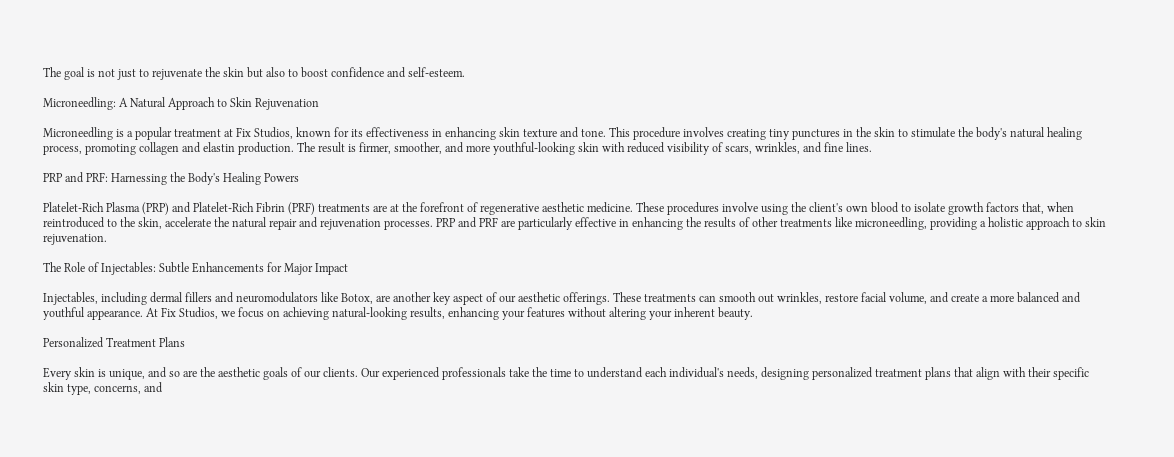The goal is not just to rejuvenate the skin but also to boost confidence and self-esteem.

Microneedling: A Natural Approach to Skin Rejuvenation

Microneedling is a popular treatment at Fix Studios, known for its effectiveness in enhancing skin texture and tone. This procedure involves creating tiny punctures in the skin to stimulate the body's natural healing process, promoting collagen and elastin production. The result is firmer, smoother, and more youthful-looking skin with reduced visibility of scars, wrinkles, and fine lines.

PRP and PRF: Harnessing the Body's Healing Powers

Platelet-Rich Plasma (PRP) and Platelet-Rich Fibrin (PRF) treatments are at the forefront of regenerative aesthetic medicine. These procedures involve using the client's own blood to isolate growth factors that, when reintroduced to the skin, accelerate the natural repair and rejuvenation processes. PRP and PRF are particularly effective in enhancing the results of other treatments like microneedling, providing a holistic approach to skin rejuvenation.

The Role of Injectables: Subtle Enhancements for Major Impact

Injectables, including dermal fillers and neuromodulators like Botox, are another key aspect of our aesthetic offerings. These treatments can smooth out wrinkles, restore facial volume, and create a more balanced and youthful appearance. At Fix Studios, we focus on achieving natural-looking results, enhancing your features without altering your inherent beauty.

Personalized Treatment Plans

Every skin is unique, and so are the aesthetic goals of our clients. Our experienced professionals take the time to understand each individual's needs, designing personalized treatment plans that align with their specific skin type, concerns, and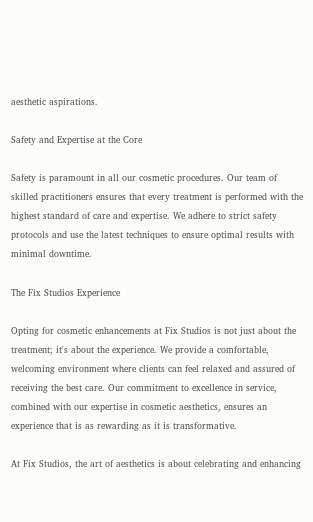aesthetic aspirations.

Safety and Expertise at the Core

Safety is paramount in all our cosmetic procedures. Our team of skilled practitioners ensures that every treatment is performed with the highest standard of care and expertise. We adhere to strict safety protocols and use the latest techniques to ensure optimal results with minimal downtime.

The Fix Studios Experience

Opting for cosmetic enhancements at Fix Studios is not just about the treatment; it's about the experience. We provide a comfortable, welcoming environment where clients can feel relaxed and assured of receiving the best care. Our commitment to excellence in service, combined with our expertise in cosmetic aesthetics, ensures an experience that is as rewarding as it is transformative.

At Fix Studios, the art of aesthetics is about celebrating and enhancing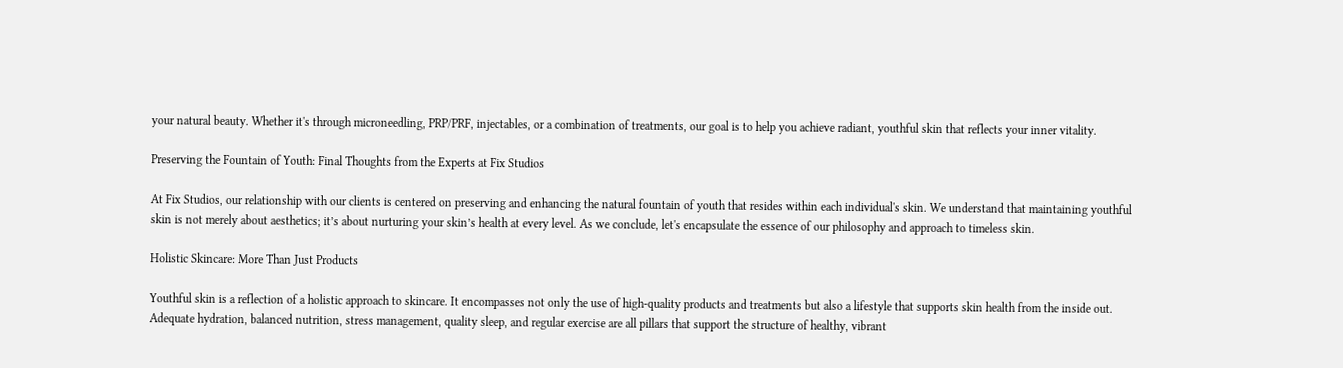your natural beauty. Whether it's through microneedling, PRP/PRF, injectables, or a combination of treatments, our goal is to help you achieve radiant, youthful skin that reflects your inner vitality.

Preserving the Fountain of Youth: Final Thoughts from the Experts at Fix Studios

At Fix Studios, our relationship with our clients is centered on preserving and enhancing the natural fountain of youth that resides within each individual's skin. We understand that maintaining youthful skin is not merely about aesthetics; it’s about nurturing your skin’s health at every level. As we conclude, let's encapsulate the essence of our philosophy and approach to timeless skin.

Holistic Skincare: More Than Just Products

Youthful skin is a reflection of a holistic approach to skincare. It encompasses not only the use of high-quality products and treatments but also a lifestyle that supports skin health from the inside out. Adequate hydration, balanced nutrition, stress management, quality sleep, and regular exercise are all pillars that support the structure of healthy, vibrant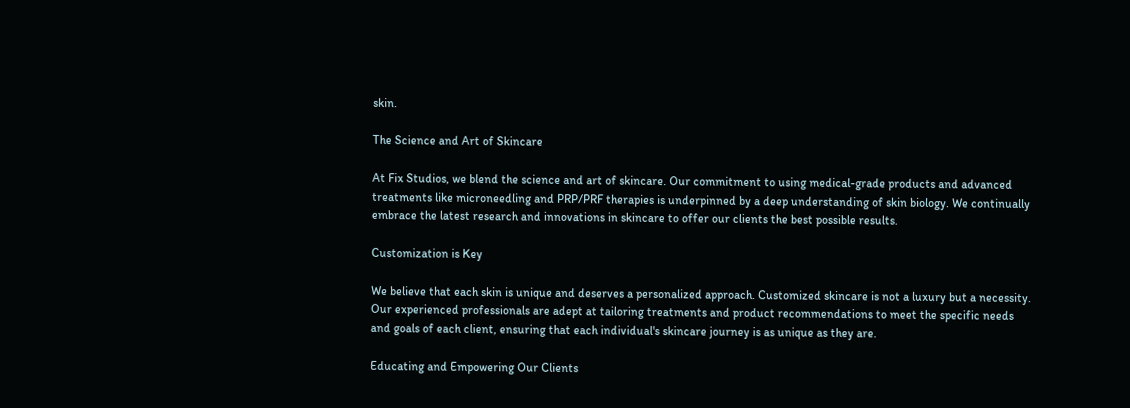skin.

The Science and Art of Skincare

At Fix Studios, we blend the science and art of skincare. Our commitment to using medical-grade products and advanced treatments like microneedling and PRP/PRF therapies is underpinned by a deep understanding of skin biology. We continually embrace the latest research and innovations in skincare to offer our clients the best possible results.

Customization is Key

We believe that each skin is unique and deserves a personalized approach. Customized skincare is not a luxury but a necessity. Our experienced professionals are adept at tailoring treatments and product recommendations to meet the specific needs and goals of each client, ensuring that each individual's skincare journey is as unique as they are.

Educating and Empowering Our Clients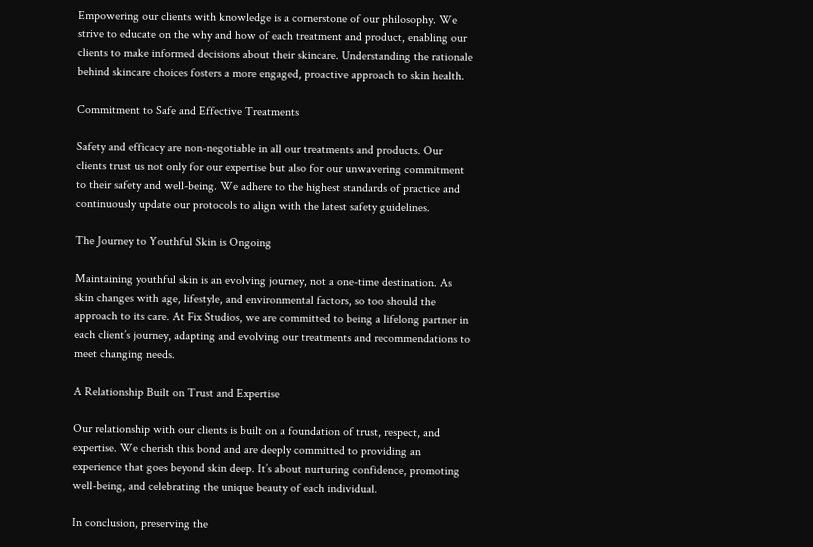Empowering our clients with knowledge is a cornerstone of our philosophy. We strive to educate on the why and how of each treatment and product, enabling our clients to make informed decisions about their skincare. Understanding the rationale behind skincare choices fosters a more engaged, proactive approach to skin health.

Commitment to Safe and Effective Treatments

Safety and efficacy are non-negotiable in all our treatments and products. Our clients trust us not only for our expertise but also for our unwavering commitment to their safety and well-being. We adhere to the highest standards of practice and continuously update our protocols to align with the latest safety guidelines.

The Journey to Youthful Skin is Ongoing

Maintaining youthful skin is an evolving journey, not a one-time destination. As skin changes with age, lifestyle, and environmental factors, so too should the approach to its care. At Fix Studios, we are committed to being a lifelong partner in each client’s journey, adapting and evolving our treatments and recommendations to meet changing needs.

A Relationship Built on Trust and Expertise

Our relationship with our clients is built on a foundation of trust, respect, and expertise. We cherish this bond and are deeply committed to providing an experience that goes beyond skin deep. It’s about nurturing confidence, promoting well-being, and celebrating the unique beauty of each individual.

In conclusion, preserving the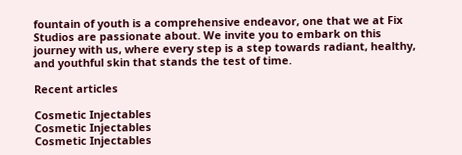fountain of youth is a comprehensive endeavor, one that we at Fix Studios are passionate about. We invite you to embark on this journey with us, where every step is a step towards radiant, healthy, and youthful skin that stands the test of time.

Recent articles

Cosmetic Injectables
Cosmetic Injectables
Cosmetic Injectables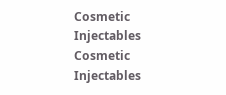Cosmetic Injectables
Cosmetic Injectables